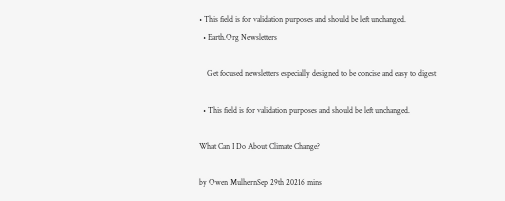• This field is for validation purposes and should be left unchanged.
  • Earth.Org Newsletters

    Get focused newsletters especially designed to be concise and easy to digest

  • This field is for validation purposes and should be left unchanged.

What Can I Do About Climate Change?

by Owen MulhernSep 29th 20216 mins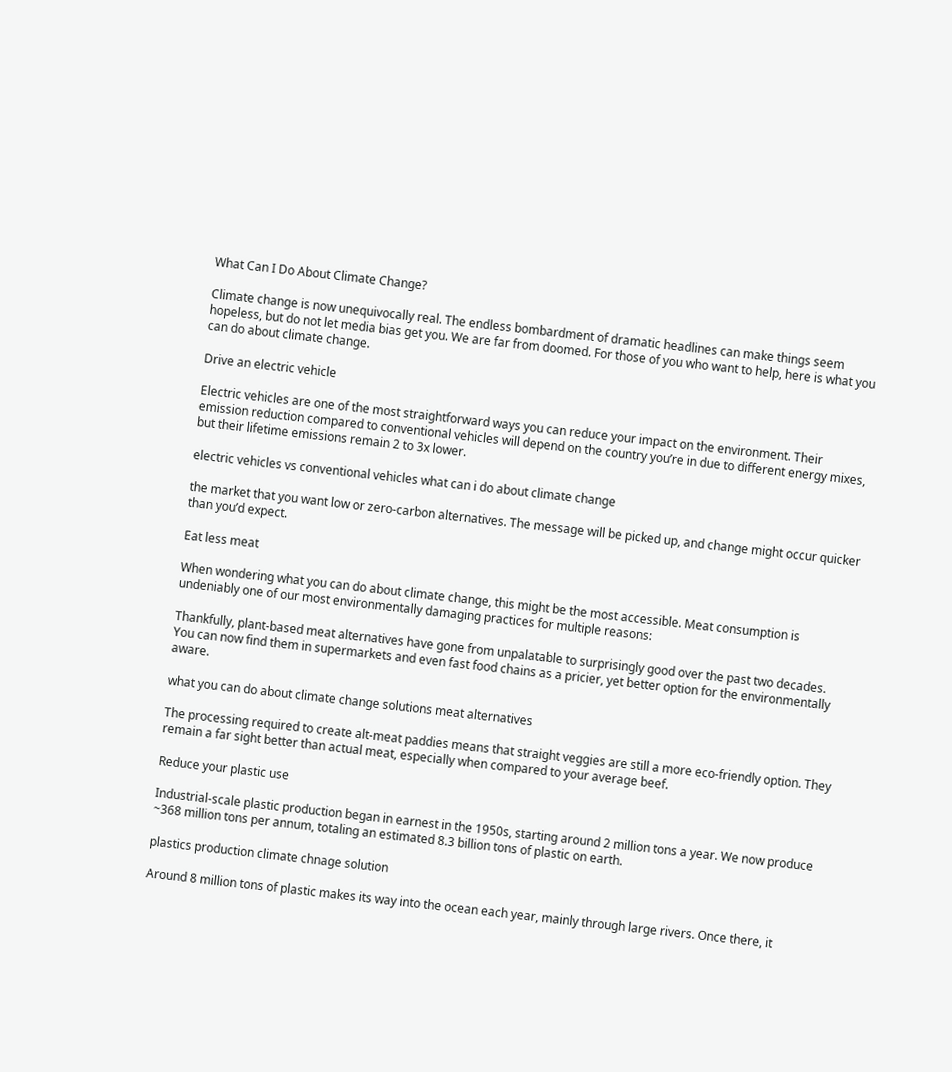What Can I Do About Climate Change?

Climate change is now unequivocally real. The endless bombardment of dramatic headlines can make things seem hopeless, but do not let media bias get you. We are far from doomed. For those of you who want to help, here is what you can do about climate change.

Drive an electric vehicle

Electric vehicles are one of the most straightforward ways you can reduce your impact on the environment. Their emission reduction compared to conventional vehicles will depend on the country you’re in due to different energy mixes, but their lifetime emissions remain 2 to 3x lower.

electric vehicles vs conventional vehicles what can i do about climate change

the market that you want low or zero-carbon alternatives. The message will be picked up, and change might occur quicker than you’d expect.

Eat less meat

When wondering what you can do about climate change, this might be the most accessible. Meat consumption is undeniably one of our most environmentally damaging practices for multiple reasons:

Thankfully, plant-based meat alternatives have gone from unpalatable to surprisingly good over the past two decades. You can now find them in supermarkets and even fast food chains as a pricier, yet better option for the environmentally aware.

what you can do about climate change solutions meat alternatives

The processing required to create alt-meat paddies means that straight veggies are still a more eco-friendly option. They remain a far sight better than actual meat, especially when compared to your average beef.

Reduce your plastic use

Industrial-scale plastic production began in earnest in the 1950s, starting around 2 million tons a year. We now produce ~368 million tons per annum, totaling an estimated 8.3 billion tons of plastic on earth.

plastics production climate chnage solution

Around 8 million tons of plastic makes its way into the ocean each year, mainly through large rivers. Once there, it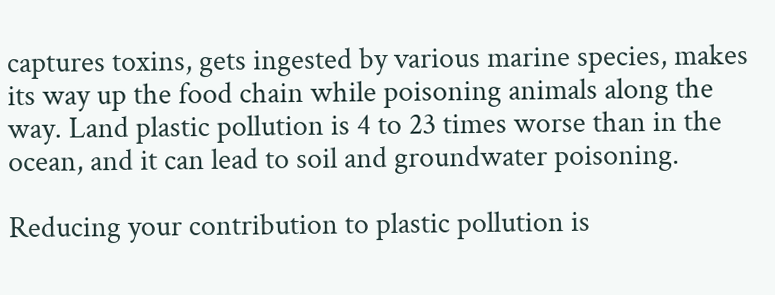captures toxins, gets ingested by various marine species, makes its way up the food chain while poisoning animals along the way. Land plastic pollution is 4 to 23 times worse than in the ocean, and it can lead to soil and groundwater poisoning.

Reducing your contribution to plastic pollution is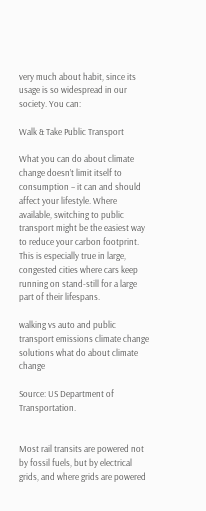very much about habit, since its usage is so widespread in our society. You can:

Walk & Take Public Transport

What you can do about climate change doesn’t limit itself to consumption – it can and should affect your lifestyle. Where available, switching to public transport might be the easiest way to reduce your carbon footprint. This is especially true in large, congested cities where cars keep running on stand-still for a large part of their lifespans.

walking vs auto and public transport emissions climate change solutions what do about climate change

Source: US Department of Transportation.


Most rail transits are powered not by fossil fuels, but by electrical grids, and where grids are powered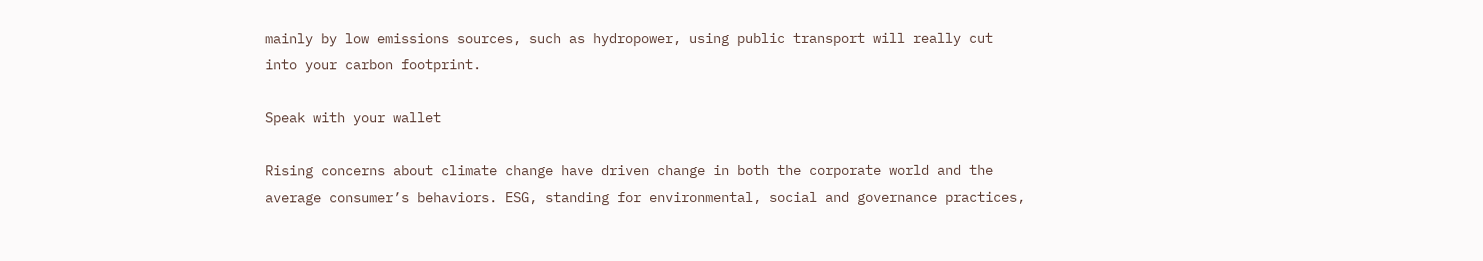mainly by low emissions sources, such as hydropower, using public transport will really cut into your carbon footprint.

Speak with your wallet

Rising concerns about climate change have driven change in both the corporate world and the average consumer’s behaviors. ESG, standing for environmental, social and governance practices,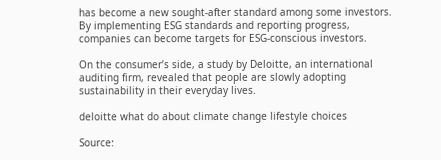has become a new sought-after standard among some investors. By implementing ESG standards and reporting progress, companies can become targets for ESG-conscious investors.

On the consumer’s side, a study by Deloitte, an international auditing firm, revealed that people are slowly adopting sustainability in their everyday lives.

deloitte what do about climate change lifestyle choices

Source: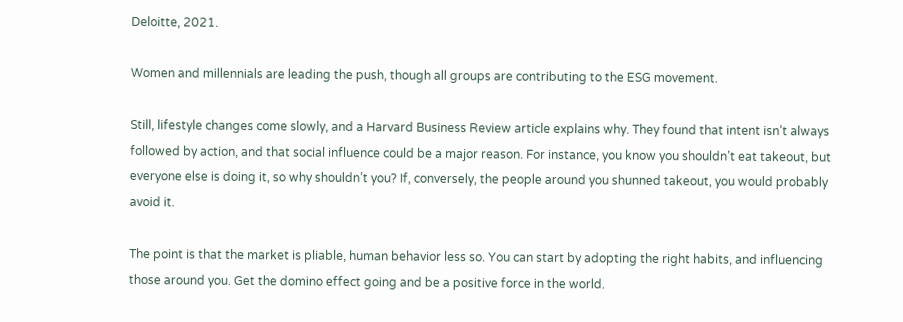Deloitte, 2021.

Women and millennials are leading the push, though all groups are contributing to the ESG movement.

Still, lifestyle changes come slowly, and a Harvard Business Review article explains why. They found that intent isn’t always followed by action, and that social influence could be a major reason. For instance, you know you shouldn’t eat takeout, but everyone else is doing it, so why shouldn’t you? If, conversely, the people around you shunned takeout, you would probably avoid it.

The point is that the market is pliable, human behavior less so. You can start by adopting the right habits, and influencing those around you. Get the domino effect going and be a positive force in the world.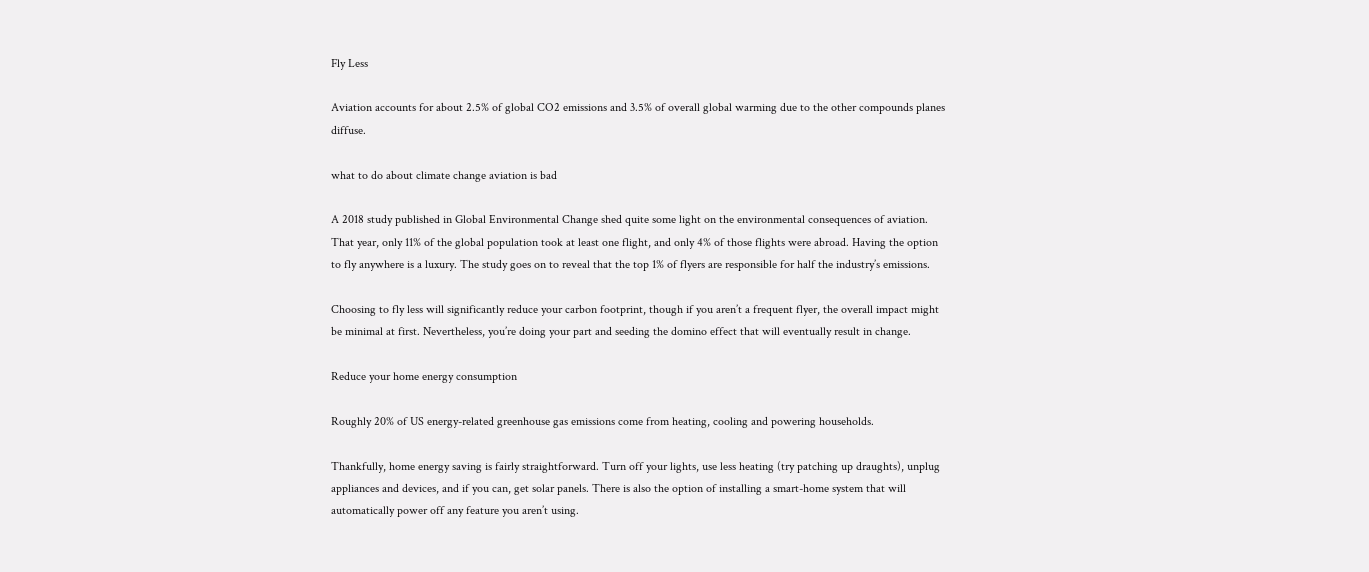Fly Less

Aviation accounts for about 2.5% of global CO2 emissions and 3.5% of overall global warming due to the other compounds planes diffuse.

what to do about climate change aviation is bad

A 2018 study published in Global Environmental Change shed quite some light on the environmental consequences of aviation. That year, only 11% of the global population took at least one flight, and only 4% of those flights were abroad. Having the option to fly anywhere is a luxury. The study goes on to reveal that the top 1% of flyers are responsible for half the industry’s emissions.

Choosing to fly less will significantly reduce your carbon footprint, though if you aren’t a frequent flyer, the overall impact might be minimal at first. Nevertheless, you’re doing your part and seeding the domino effect that will eventually result in change.

Reduce your home energy consumption

Roughly 20% of US energy-related greenhouse gas emissions come from heating, cooling and powering households.

Thankfully, home energy saving is fairly straightforward. Turn off your lights, use less heating (try patching up draughts), unplug appliances and devices, and if you can, get solar panels. There is also the option of installing a smart-home system that will automatically power off any feature you aren’t using.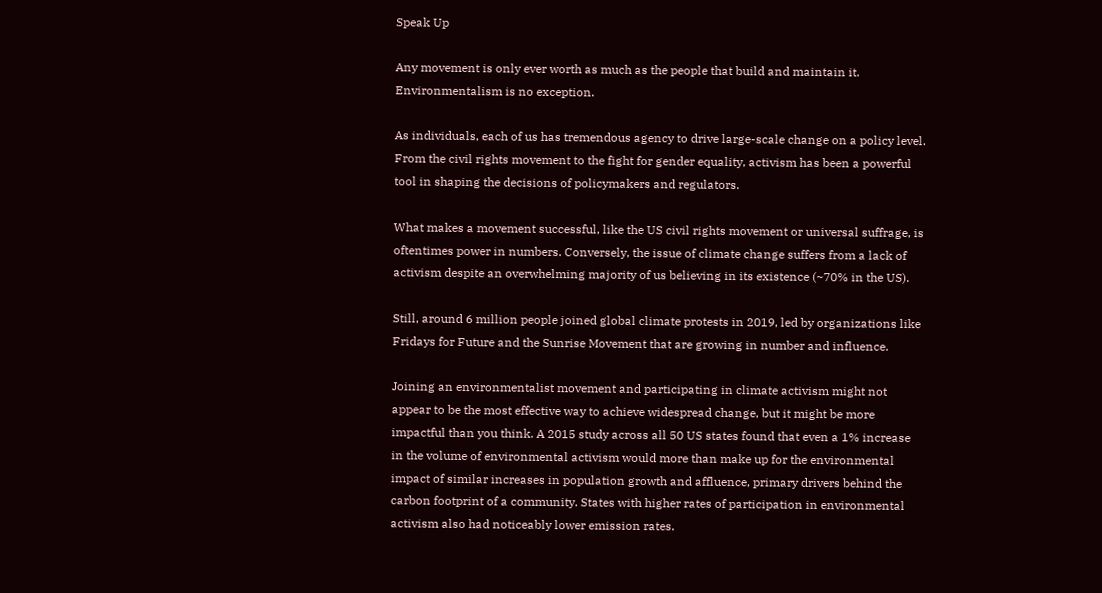Speak Up

Any movement is only ever worth as much as the people that build and maintain it. Environmentalism is no exception.

As individuals, each of us has tremendous agency to drive large-scale change on a policy level. From the civil rights movement to the fight for gender equality, activism has been a powerful tool in shaping the decisions of policymakers and regulators.

What makes a movement successful, like the US civil rights movement or universal suffrage, is oftentimes power in numbers. Conversely, the issue of climate change suffers from a lack of activism despite an overwhelming majority of us believing in its existence (~70% in the US).

Still, around 6 million people joined global climate protests in 2019, led by organizations like Fridays for Future and the Sunrise Movement that are growing in number and influence.

Joining an environmentalist movement and participating in climate activism might not appear to be the most effective way to achieve widespread change, but it might be more impactful than you think. A 2015 study across all 50 US states found that even a 1% increase in the volume of environmental activism would more than make up for the environmental impact of similar increases in population growth and affluence, primary drivers behind the carbon footprint of a community. States with higher rates of participation in environmental activism also had noticeably lower emission rates.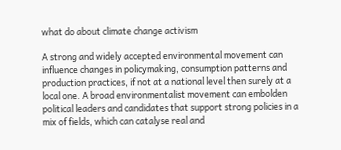what do about climate change activism

A strong and widely accepted environmental movement can influence changes in policymaking, consumption patterns and production practices, if not at a national level then surely at a local one. A broad environmentalist movement can embolden political leaders and candidates that support strong policies in a mix of fields, which can catalyse real and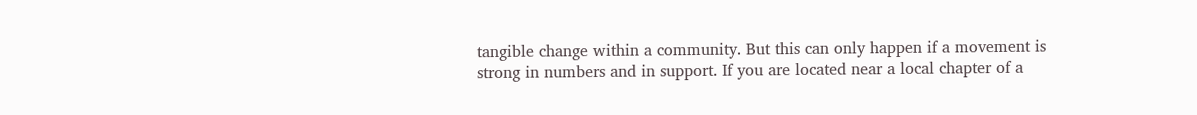tangible change within a community. But this can only happen if a movement is strong in numbers and in support. If you are located near a local chapter of a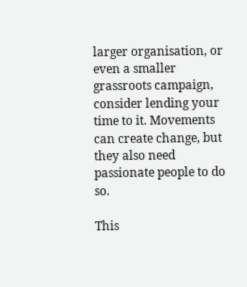larger organisation, or even a smaller grassroots campaign, consider lending your time to it. Movements can create change, but they also need passionate people to do so.

This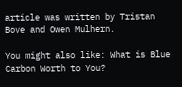article was written by Tristan Bove and Owen Mulhern.

You might also like: What is Blue Carbon Worth to You?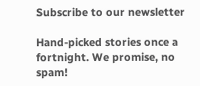Subscribe to our newsletter

Hand-picked stories once a fortnight. We promise, no spam!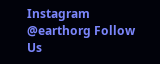Instagram @earthorg Follow Us